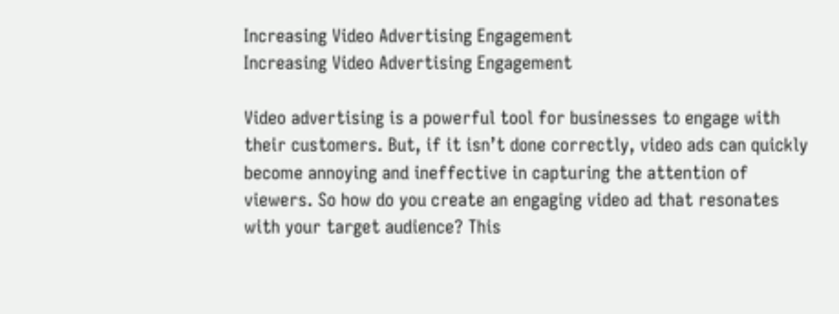Increasing Video Advertising Engagement
Increasing Video Advertising Engagement

Video advertising is a powerful tool for businesses to engage with their customers. But, if it isn’t done correctly, video ads can quickly become annoying and ineffective in capturing the attention of viewers. So how do you create an engaging video ad that resonates with your target audience? This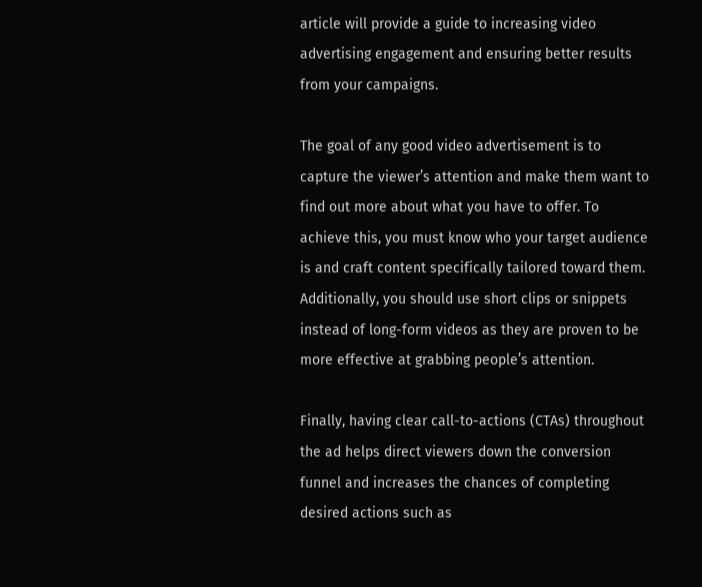article will provide a guide to increasing video advertising engagement and ensuring better results from your campaigns.

The goal of any good video advertisement is to capture the viewer’s attention and make them want to find out more about what you have to offer. To achieve this, you must know who your target audience is and craft content specifically tailored toward them. Additionally, you should use short clips or snippets instead of long-form videos as they are proven to be more effective at grabbing people’s attention.

Finally, having clear call-to-actions (CTAs) throughout the ad helps direct viewers down the conversion funnel and increases the chances of completing desired actions such as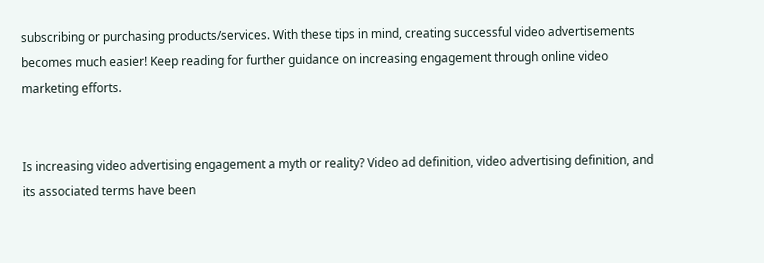subscribing or purchasing products/services. With these tips in mind, creating successful video advertisements becomes much easier! Keep reading for further guidance on increasing engagement through online video marketing efforts.


Is increasing video advertising engagement a myth or reality? Video ad definition, video advertising definition, and its associated terms have been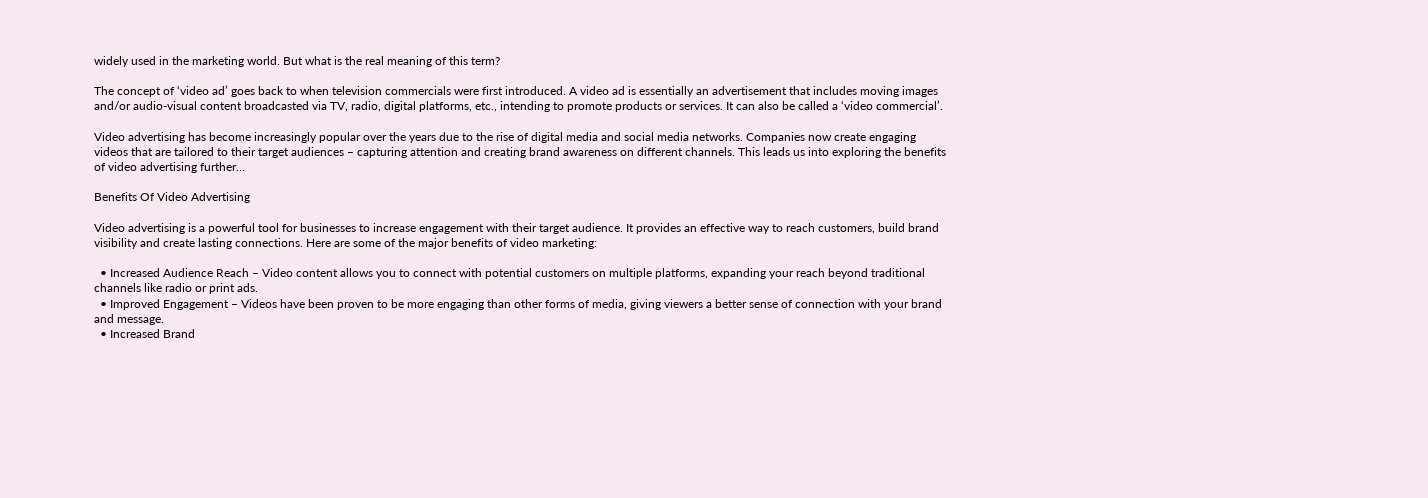widely used in the marketing world. But what is the real meaning of this term?

The concept of ‘video ad’ goes back to when television commercials were first introduced. A video ad is essentially an advertisement that includes moving images and/or audio-visual content broadcasted via TV, radio, digital platforms, etc., intending to promote products or services. It can also be called a ‘video commercial’.

Video advertising has become increasingly popular over the years due to the rise of digital media and social media networks. Companies now create engaging videos that are tailored to their target audiences – capturing attention and creating brand awareness on different channels. This leads us into exploring the benefits of video advertising further…

Benefits Of Video Advertising

Video advertising is a powerful tool for businesses to increase engagement with their target audience. It provides an effective way to reach customers, build brand visibility and create lasting connections. Here are some of the major benefits of video marketing:

  • Increased Audience Reach – Video content allows you to connect with potential customers on multiple platforms, expanding your reach beyond traditional channels like radio or print ads.
  • Improved Engagement – Videos have been proven to be more engaging than other forms of media, giving viewers a better sense of connection with your brand and message.
  • Increased Brand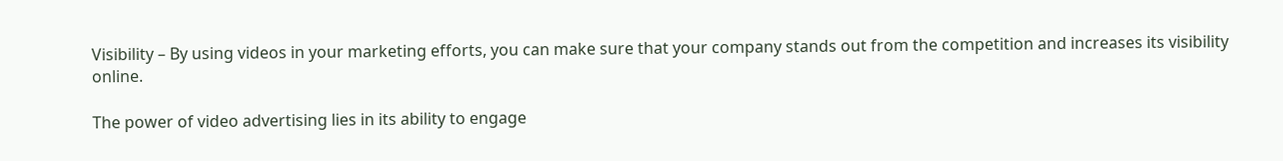Visibility – By using videos in your marketing efforts, you can make sure that your company stands out from the competition and increases its visibility online.

The power of video advertising lies in its ability to engage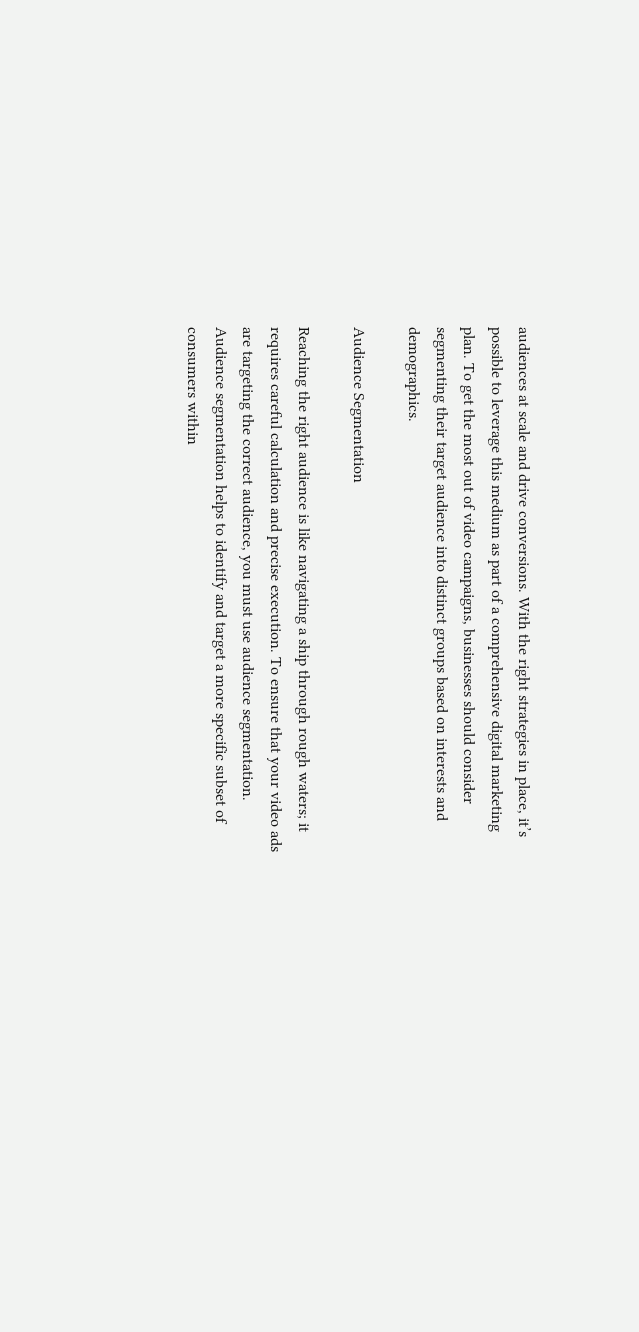audiences at scale and drive conversions. With the right strategies in place, it’s possible to leverage this medium as part of a comprehensive digital marketing plan. To get the most out of video campaigns, businesses should consider segmenting their target audience into distinct groups based on interests and demographics.

Audience Segmentation

Reaching the right audience is like navigating a ship through rough waters; it requires careful calculation and precise execution. To ensure that your video ads are targeting the correct audience, you must use audience segmentation. Audience segmentation helps to identify and target a more specific subset of consumers within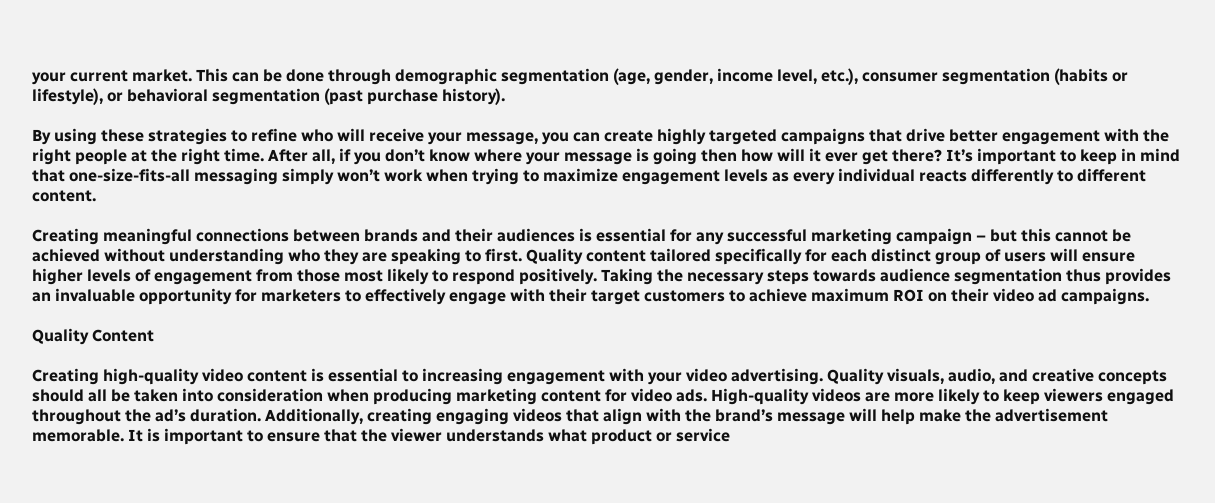your current market. This can be done through demographic segmentation (age, gender, income level, etc.), consumer segmentation (habits or lifestyle), or behavioral segmentation (past purchase history).

By using these strategies to refine who will receive your message, you can create highly targeted campaigns that drive better engagement with the right people at the right time. After all, if you don’t know where your message is going then how will it ever get there? It’s important to keep in mind that one-size-fits-all messaging simply won’t work when trying to maximize engagement levels as every individual reacts differently to different content.

Creating meaningful connections between brands and their audiences is essential for any successful marketing campaign – but this cannot be achieved without understanding who they are speaking to first. Quality content tailored specifically for each distinct group of users will ensure higher levels of engagement from those most likely to respond positively. Taking the necessary steps towards audience segmentation thus provides an invaluable opportunity for marketers to effectively engage with their target customers to achieve maximum ROI on their video ad campaigns.

Quality Content

Creating high-quality video content is essential to increasing engagement with your video advertising. Quality visuals, audio, and creative concepts should all be taken into consideration when producing marketing content for video ads. High-quality videos are more likely to keep viewers engaged throughout the ad’s duration. Additionally, creating engaging videos that align with the brand’s message will help make the advertisement memorable. It is important to ensure that the viewer understands what product or service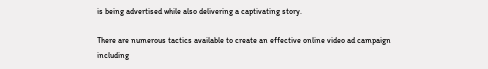is being advertised while also delivering a captivating story.

There are numerous tactics available to create an effective online video ad campaign including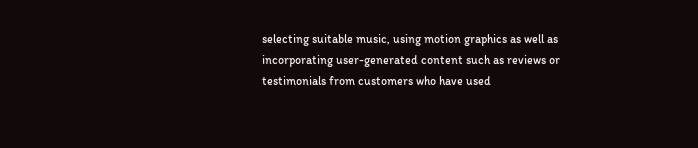selecting suitable music, using motion graphics as well as incorporating user-generated content such as reviews or testimonials from customers who have used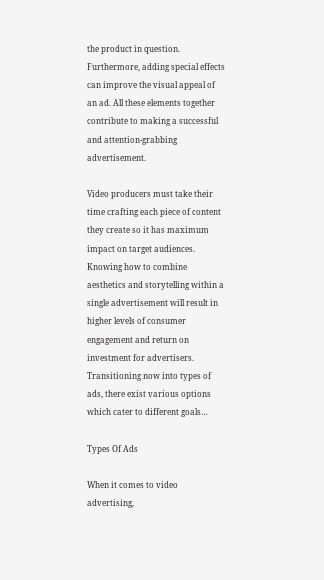the product in question. Furthermore, adding special effects can improve the visual appeal of an ad. All these elements together contribute to making a successful and attention-grabbing advertisement.

Video producers must take their time crafting each piece of content they create so it has maximum impact on target audiences. Knowing how to combine aesthetics and storytelling within a single advertisement will result in higher levels of consumer engagement and return on investment for advertisers. Transitioning now into types of ads, there exist various options which cater to different goals…

Types Of Ads

When it comes to video advertising,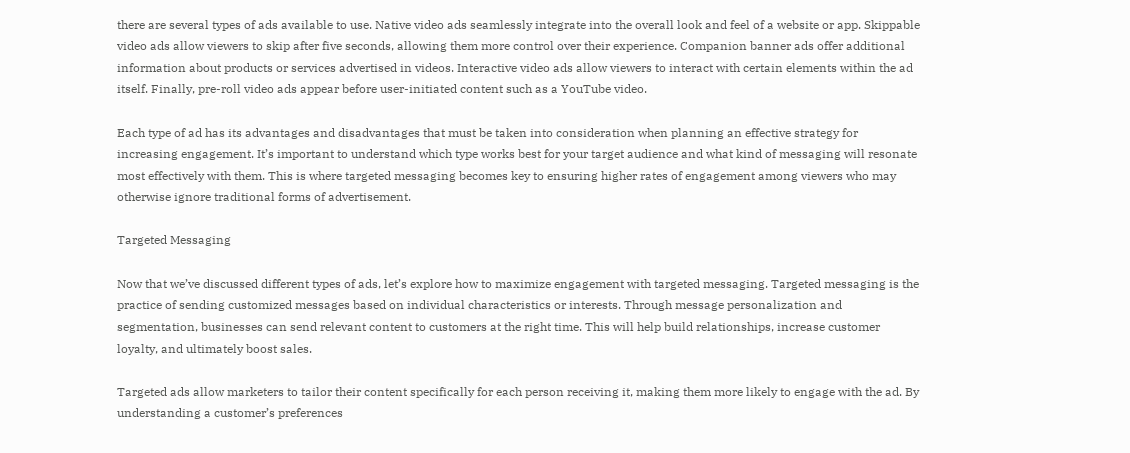there are several types of ads available to use. Native video ads seamlessly integrate into the overall look and feel of a website or app. Skippable video ads allow viewers to skip after five seconds, allowing them more control over their experience. Companion banner ads offer additional information about products or services advertised in videos. Interactive video ads allow viewers to interact with certain elements within the ad itself. Finally, pre-roll video ads appear before user-initiated content such as a YouTube video.

Each type of ad has its advantages and disadvantages that must be taken into consideration when planning an effective strategy for increasing engagement. It’s important to understand which type works best for your target audience and what kind of messaging will resonate most effectively with them. This is where targeted messaging becomes key to ensuring higher rates of engagement among viewers who may otherwise ignore traditional forms of advertisement.

Targeted Messaging

Now that we’ve discussed different types of ads, let’s explore how to maximize engagement with targeted messaging. Targeted messaging is the practice of sending customized messages based on individual characteristics or interests. Through message personalization and segmentation, businesses can send relevant content to customers at the right time. This will help build relationships, increase customer loyalty, and ultimately boost sales.

Targeted ads allow marketers to tailor their content specifically for each person receiving it, making them more likely to engage with the ad. By understanding a customer’s preferences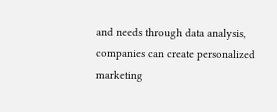and needs through data analysis, companies can create personalized marketing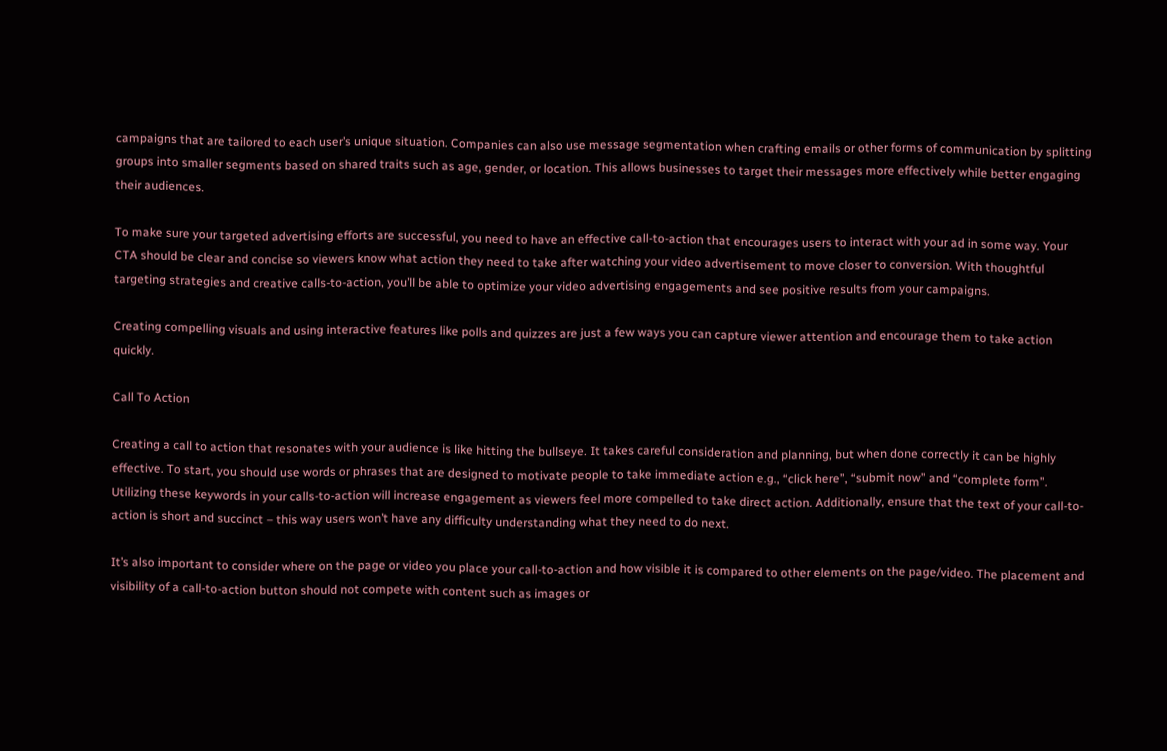campaigns that are tailored to each user’s unique situation. Companies can also use message segmentation when crafting emails or other forms of communication by splitting groups into smaller segments based on shared traits such as age, gender, or location. This allows businesses to target their messages more effectively while better engaging their audiences.

To make sure your targeted advertising efforts are successful, you need to have an effective call-to-action that encourages users to interact with your ad in some way. Your CTA should be clear and concise so viewers know what action they need to take after watching your video advertisement to move closer to conversion. With thoughtful targeting strategies and creative calls-to-action, you’ll be able to optimize your video advertising engagements and see positive results from your campaigns.

Creating compelling visuals and using interactive features like polls and quizzes are just a few ways you can capture viewer attention and encourage them to take action quickly.

Call To Action

Creating a call to action that resonates with your audience is like hitting the bullseye. It takes careful consideration and planning, but when done correctly it can be highly effective. To start, you should use words or phrases that are designed to motivate people to take immediate action e.g., “click here”, “submit now” and “complete form”. Utilizing these keywords in your calls-to-action will increase engagement as viewers feel more compelled to take direct action. Additionally, ensure that the text of your call-to-action is short and succinct – this way users won’t have any difficulty understanding what they need to do next.

It’s also important to consider where on the page or video you place your call-to-action and how visible it is compared to other elements on the page/video. The placement and visibility of a call-to-action button should not compete with content such as images or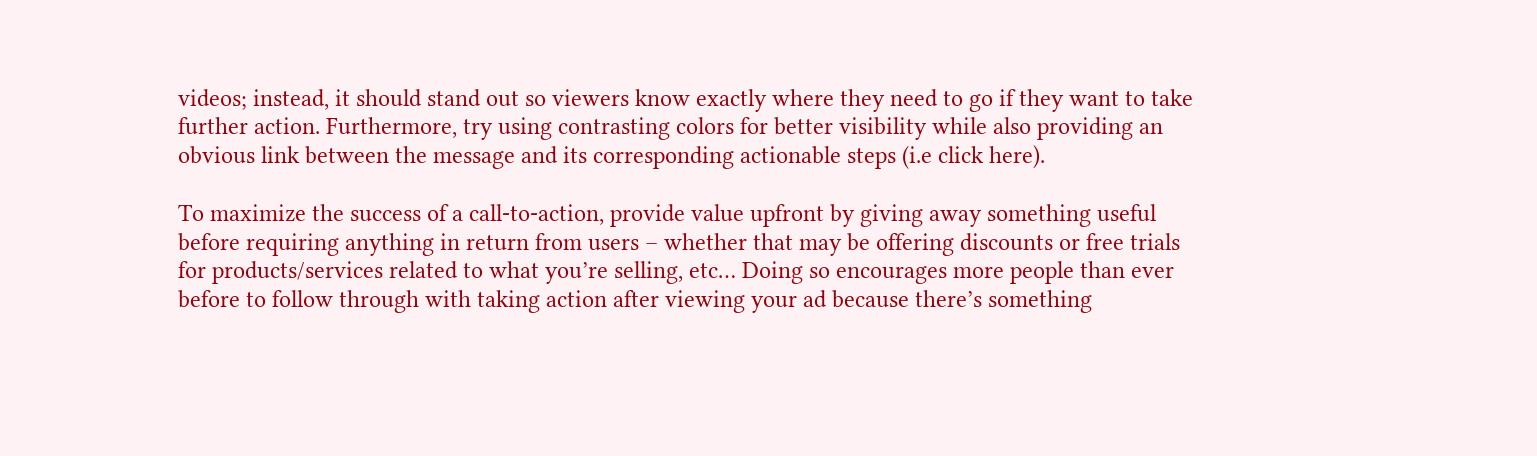videos; instead, it should stand out so viewers know exactly where they need to go if they want to take further action. Furthermore, try using contrasting colors for better visibility while also providing an obvious link between the message and its corresponding actionable steps (i.e click here).

To maximize the success of a call-to-action, provide value upfront by giving away something useful before requiring anything in return from users – whether that may be offering discounts or free trials for products/services related to what you’re selling, etc… Doing so encourages more people than ever before to follow through with taking action after viewing your ad because there’s something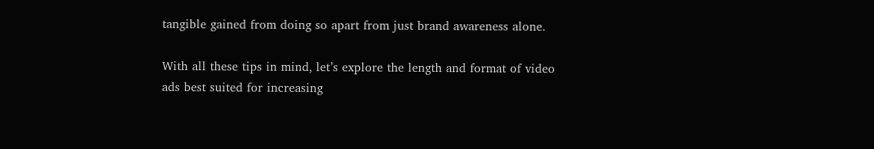tangible gained from doing so apart from just brand awareness alone.

With all these tips in mind, let’s explore the length and format of video ads best suited for increasing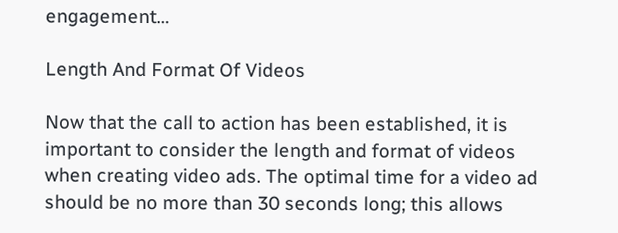engagement…

Length And Format Of Videos

Now that the call to action has been established, it is important to consider the length and format of videos when creating video ads. The optimal time for a video ad should be no more than 30 seconds long; this allows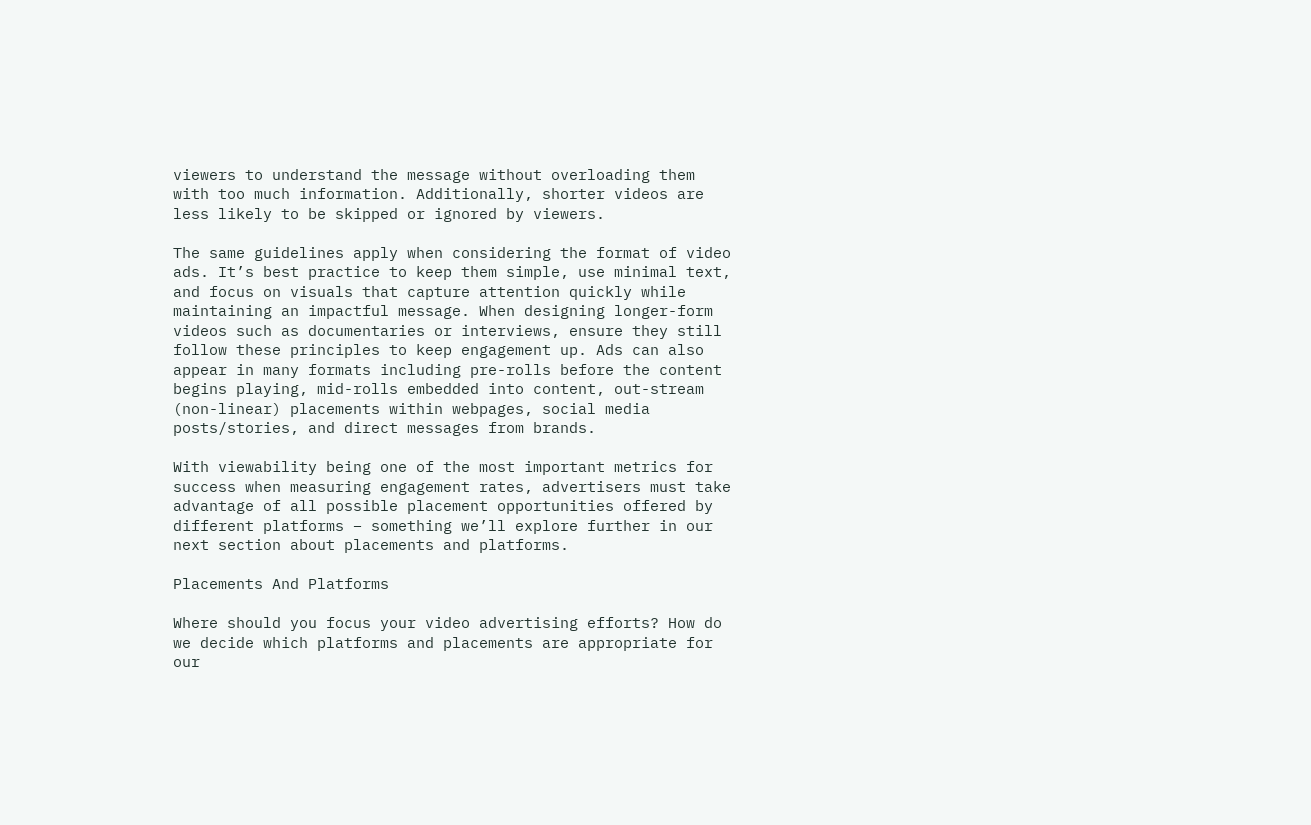viewers to understand the message without overloading them with too much information. Additionally, shorter videos are less likely to be skipped or ignored by viewers.

The same guidelines apply when considering the format of video ads. It’s best practice to keep them simple, use minimal text, and focus on visuals that capture attention quickly while maintaining an impactful message. When designing longer-form videos such as documentaries or interviews, ensure they still follow these principles to keep engagement up. Ads can also appear in many formats including pre-rolls before the content begins playing, mid-rolls embedded into content, out-stream (non-linear) placements within webpages, social media posts/stories, and direct messages from brands.

With viewability being one of the most important metrics for success when measuring engagement rates, advertisers must take advantage of all possible placement opportunities offered by different platforms – something we’ll explore further in our next section about placements and platforms.

Placements And Platforms

Where should you focus your video advertising efforts? How do we decide which platforms and placements are appropriate for our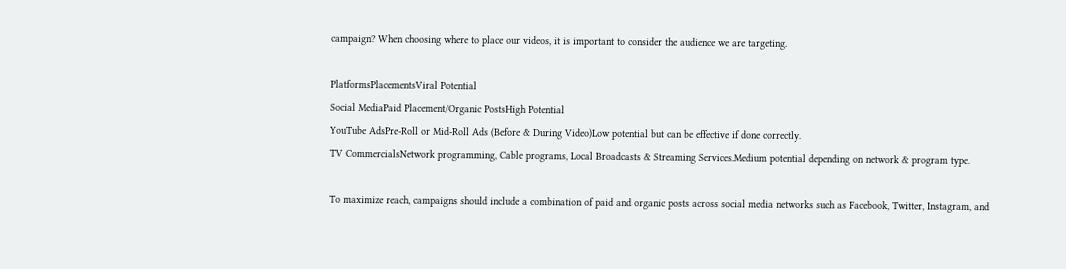campaign? When choosing where to place our videos, it is important to consider the audience we are targeting.

PlatformsPlacementsViral Potential
Social MediaPaid Placement/Organic PostsHigh Potential
YouTube AdsPre-Roll or Mid-Roll Ads (Before & During Video)Low potential but can be effective if done correctly.
TV CommercialsNetwork programming, Cable programs, Local Broadcasts & Streaming Services.Medium potential depending on network & program type.

To maximize reach, campaigns should include a combination of paid and organic posts across social media networks such as Facebook, Twitter, Instagram, and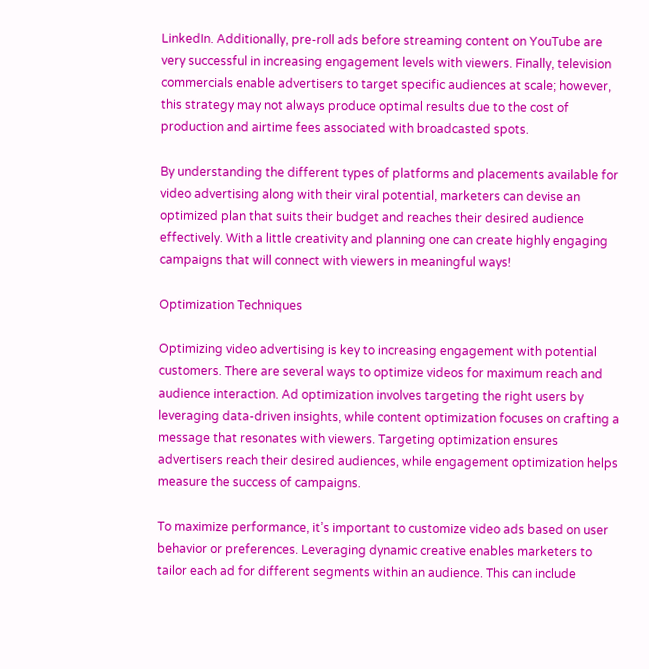LinkedIn. Additionally, pre-roll ads before streaming content on YouTube are very successful in increasing engagement levels with viewers. Finally, television commercials enable advertisers to target specific audiences at scale; however, this strategy may not always produce optimal results due to the cost of production and airtime fees associated with broadcasted spots.

By understanding the different types of platforms and placements available for video advertising along with their viral potential, marketers can devise an optimized plan that suits their budget and reaches their desired audience effectively. With a little creativity and planning one can create highly engaging campaigns that will connect with viewers in meaningful ways!

Optimization Techniques

Optimizing video advertising is key to increasing engagement with potential customers. There are several ways to optimize videos for maximum reach and audience interaction. Ad optimization involves targeting the right users by leveraging data-driven insights, while content optimization focuses on crafting a message that resonates with viewers. Targeting optimization ensures advertisers reach their desired audiences, while engagement optimization helps measure the success of campaigns.

To maximize performance, it’s important to customize video ads based on user behavior or preferences. Leveraging dynamic creative enables marketers to tailor each ad for different segments within an audience. This can include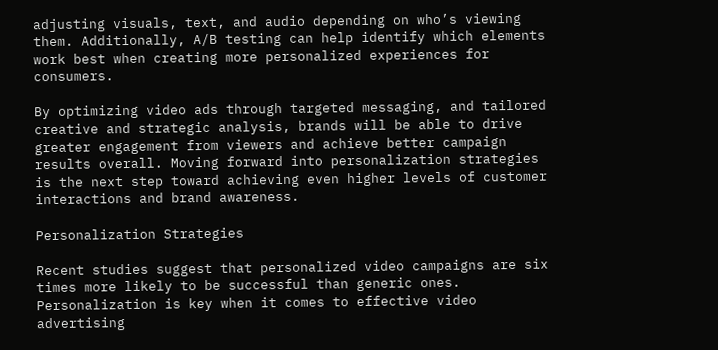adjusting visuals, text, and audio depending on who’s viewing them. Additionally, A/B testing can help identify which elements work best when creating more personalized experiences for consumers.

By optimizing video ads through targeted messaging, and tailored creative and strategic analysis, brands will be able to drive greater engagement from viewers and achieve better campaign results overall. Moving forward into personalization strategies is the next step toward achieving even higher levels of customer interactions and brand awareness.

Personalization Strategies

Recent studies suggest that personalized video campaigns are six times more likely to be successful than generic ones. Personalization is key when it comes to effective video advertising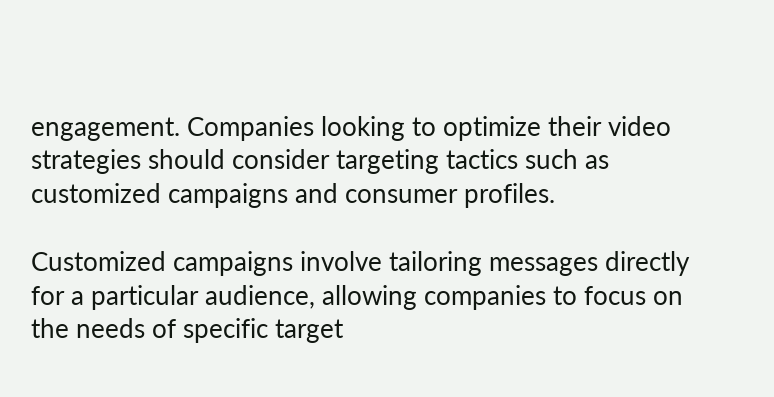engagement. Companies looking to optimize their video strategies should consider targeting tactics such as customized campaigns and consumer profiles.

Customized campaigns involve tailoring messages directly for a particular audience, allowing companies to focus on the needs of specific target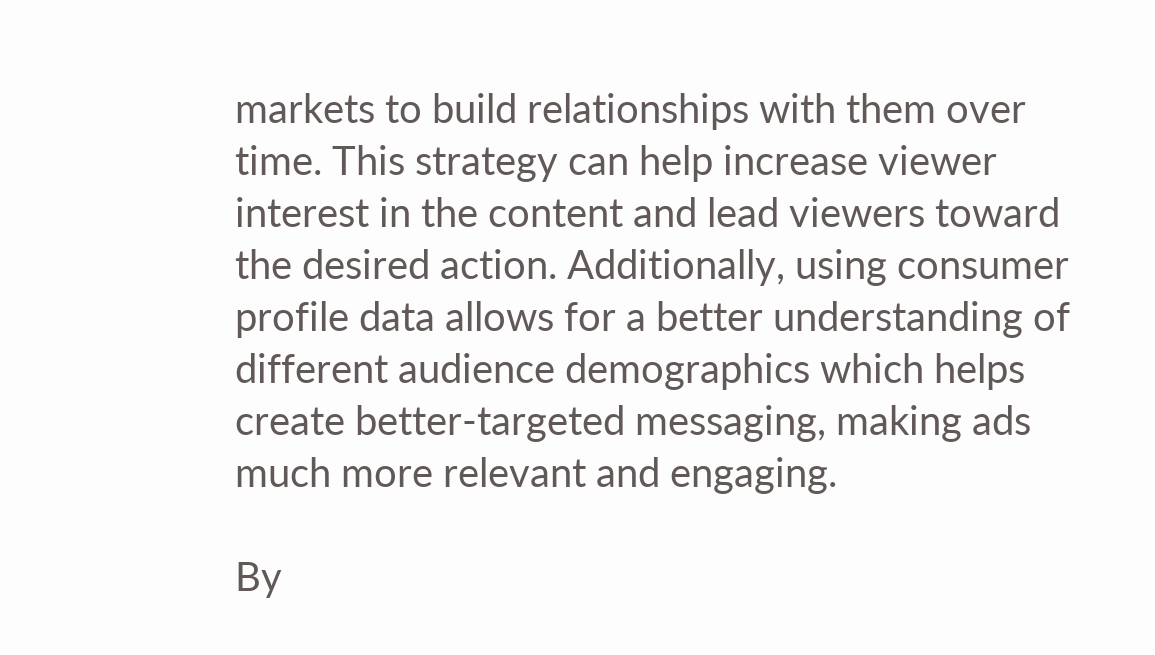markets to build relationships with them over time. This strategy can help increase viewer interest in the content and lead viewers toward the desired action. Additionally, using consumer profile data allows for a better understanding of different audience demographics which helps create better-targeted messaging, making ads much more relevant and engaging.

By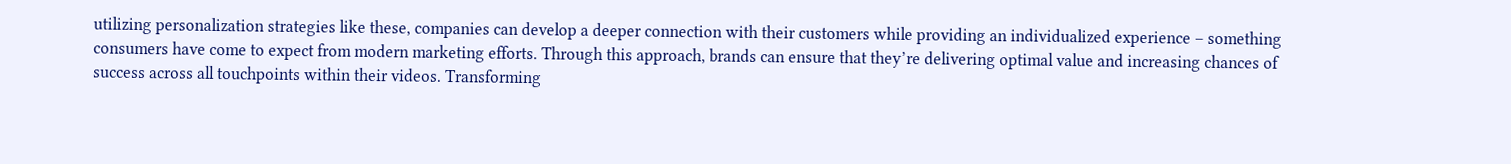utilizing personalization strategies like these, companies can develop a deeper connection with their customers while providing an individualized experience – something consumers have come to expect from modern marketing efforts. Through this approach, brands can ensure that they’re delivering optimal value and increasing chances of success across all touchpoints within their videos. Transforming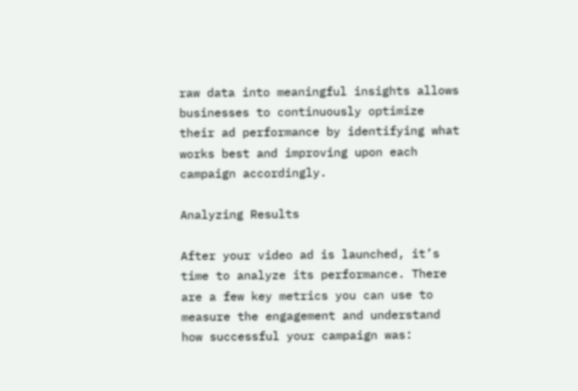raw data into meaningful insights allows businesses to continuously optimize their ad performance by identifying what works best and improving upon each campaign accordingly.

Analyzing Results

After your video ad is launched, it’s time to analyze its performance. There are a few key metrics you can use to measure the engagement and understand how successful your campaign was: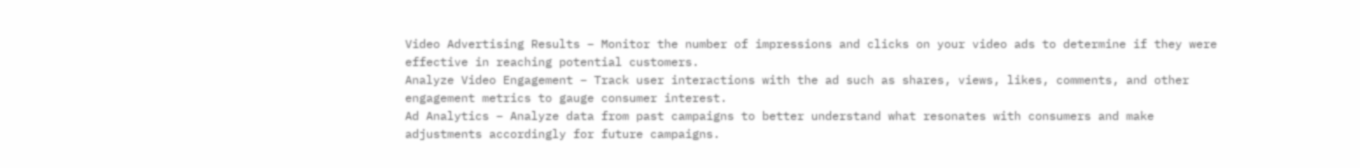Video Advertising Results – Monitor the number of impressions and clicks on your video ads to determine if they were effective in reaching potential customers.
Analyze Video Engagement – Track user interactions with the ad such as shares, views, likes, comments, and other engagement metrics to gauge consumer interest.
Ad Analytics – Analyze data from past campaigns to better understand what resonates with consumers and make adjustments accordingly for future campaigns.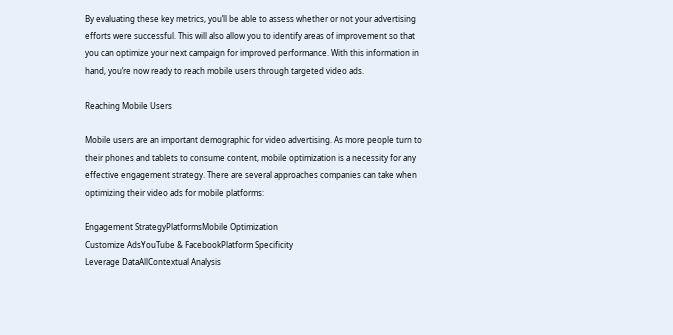By evaluating these key metrics, you’ll be able to assess whether or not your advertising efforts were successful. This will also allow you to identify areas of improvement so that you can optimize your next campaign for improved performance. With this information in hand, you’re now ready to reach mobile users through targeted video ads.

Reaching Mobile Users

Mobile users are an important demographic for video advertising. As more people turn to their phones and tablets to consume content, mobile optimization is a necessity for any effective engagement strategy. There are several approaches companies can take when optimizing their video ads for mobile platforms:

Engagement StrategyPlatformsMobile Optimization
Customize AdsYouTube & FacebookPlatform Specificity
Leverage DataAllContextual Analysis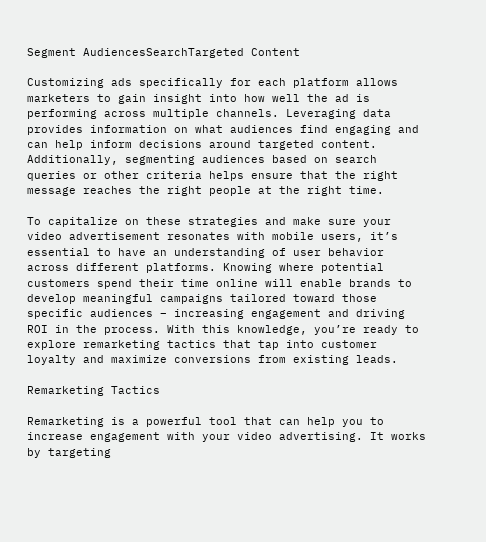Segment AudiencesSearchTargeted Content

Customizing ads specifically for each platform allows marketers to gain insight into how well the ad is performing across multiple channels. Leveraging data provides information on what audiences find engaging and can help inform decisions around targeted content. Additionally, segmenting audiences based on search queries or other criteria helps ensure that the right message reaches the right people at the right time.

To capitalize on these strategies and make sure your video advertisement resonates with mobile users, it’s essential to have an understanding of user behavior across different platforms. Knowing where potential customers spend their time online will enable brands to develop meaningful campaigns tailored toward those specific audiences – increasing engagement and driving ROI in the process. With this knowledge, you’re ready to explore remarketing tactics that tap into customer loyalty and maximize conversions from existing leads.

Remarketing Tactics

Remarketing is a powerful tool that can help you to increase engagement with your video advertising. It works by targeting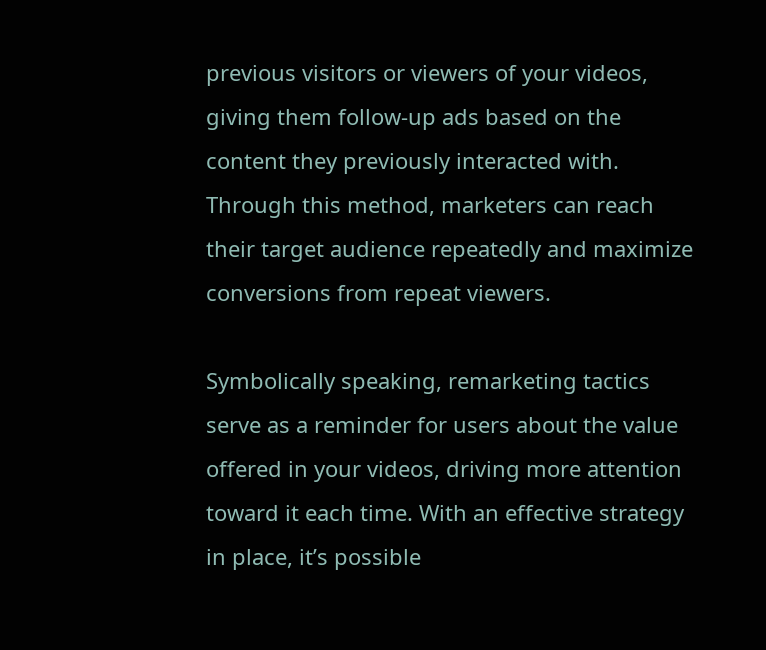previous visitors or viewers of your videos, giving them follow-up ads based on the content they previously interacted with. Through this method, marketers can reach their target audience repeatedly and maximize conversions from repeat viewers.

Symbolically speaking, remarketing tactics serve as a reminder for users about the value offered in your videos, driving more attention toward it each time. With an effective strategy in place, it’s possible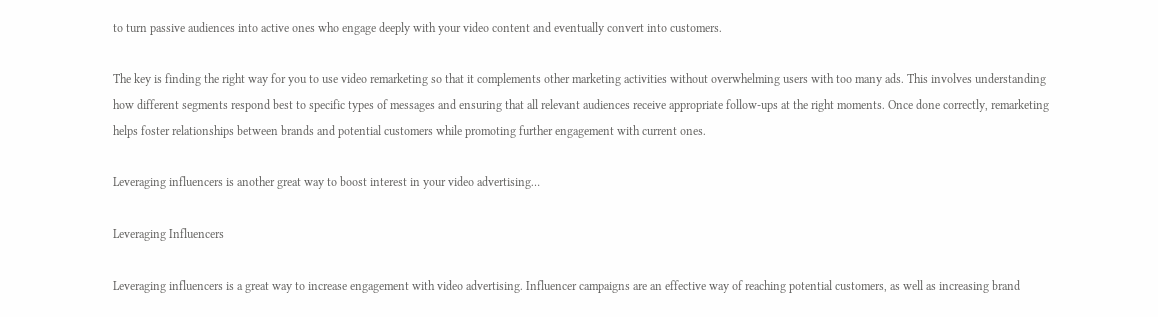to turn passive audiences into active ones who engage deeply with your video content and eventually convert into customers.

The key is finding the right way for you to use video remarketing so that it complements other marketing activities without overwhelming users with too many ads. This involves understanding how different segments respond best to specific types of messages and ensuring that all relevant audiences receive appropriate follow-ups at the right moments. Once done correctly, remarketing helps foster relationships between brands and potential customers while promoting further engagement with current ones.

Leveraging influencers is another great way to boost interest in your video advertising…

Leveraging Influencers

Leveraging influencers is a great way to increase engagement with video advertising. Influencer campaigns are an effective way of reaching potential customers, as well as increasing brand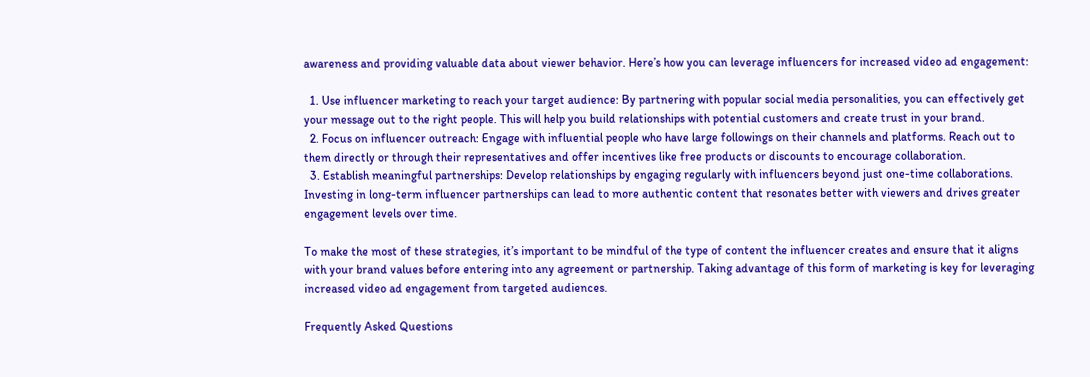awareness and providing valuable data about viewer behavior. Here’s how you can leverage influencers for increased video ad engagement:

  1. Use influencer marketing to reach your target audience: By partnering with popular social media personalities, you can effectively get your message out to the right people. This will help you build relationships with potential customers and create trust in your brand.
  2. Focus on influencer outreach: Engage with influential people who have large followings on their channels and platforms. Reach out to them directly or through their representatives and offer incentives like free products or discounts to encourage collaboration.
  3. Establish meaningful partnerships: Develop relationships by engaging regularly with influencers beyond just one-time collaborations. Investing in long-term influencer partnerships can lead to more authentic content that resonates better with viewers and drives greater engagement levels over time.

To make the most of these strategies, it’s important to be mindful of the type of content the influencer creates and ensure that it aligns with your brand values before entering into any agreement or partnership. Taking advantage of this form of marketing is key for leveraging increased video ad engagement from targeted audiences.

Frequently Asked Questions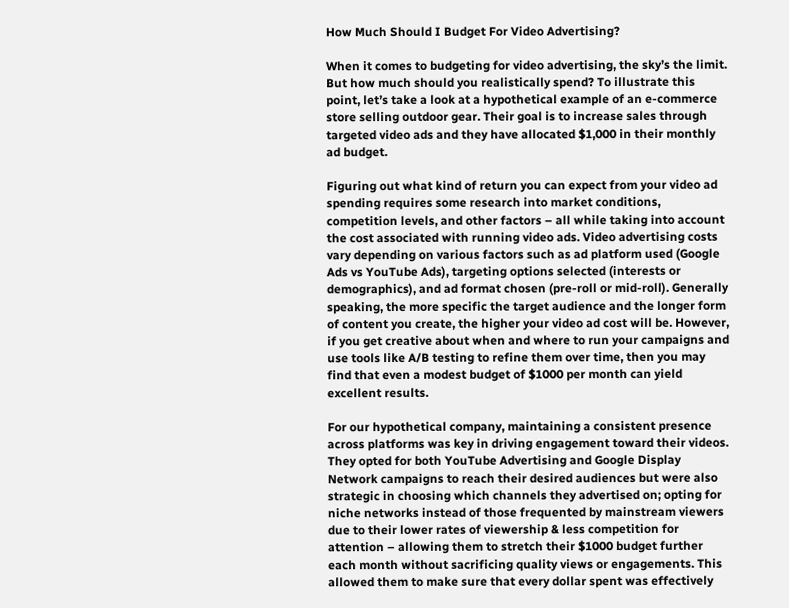How Much Should I Budget For Video Advertising?

When it comes to budgeting for video advertising, the sky’s the limit. But how much should you realistically spend? To illustrate this point, let’s take a look at a hypothetical example of an e-commerce store selling outdoor gear. Their goal is to increase sales through targeted video ads and they have allocated $1,000 in their monthly ad budget.

Figuring out what kind of return you can expect from your video ad spending requires some research into market conditions, competition levels, and other factors – all while taking into account the cost associated with running video ads. Video advertising costs vary depending on various factors such as ad platform used (Google Ads vs YouTube Ads), targeting options selected (interests or demographics), and ad format chosen (pre-roll or mid-roll). Generally speaking, the more specific the target audience and the longer form of content you create, the higher your video ad cost will be. However, if you get creative about when and where to run your campaigns and use tools like A/B testing to refine them over time, then you may find that even a modest budget of $1000 per month can yield excellent results.

For our hypothetical company, maintaining a consistent presence across platforms was key in driving engagement toward their videos. They opted for both YouTube Advertising and Google Display Network campaigns to reach their desired audiences but were also strategic in choosing which channels they advertised on; opting for niche networks instead of those frequented by mainstream viewers due to their lower rates of viewership & less competition for attention – allowing them to stretch their $1000 budget further each month without sacrificing quality views or engagements. This allowed them to make sure that every dollar spent was effectively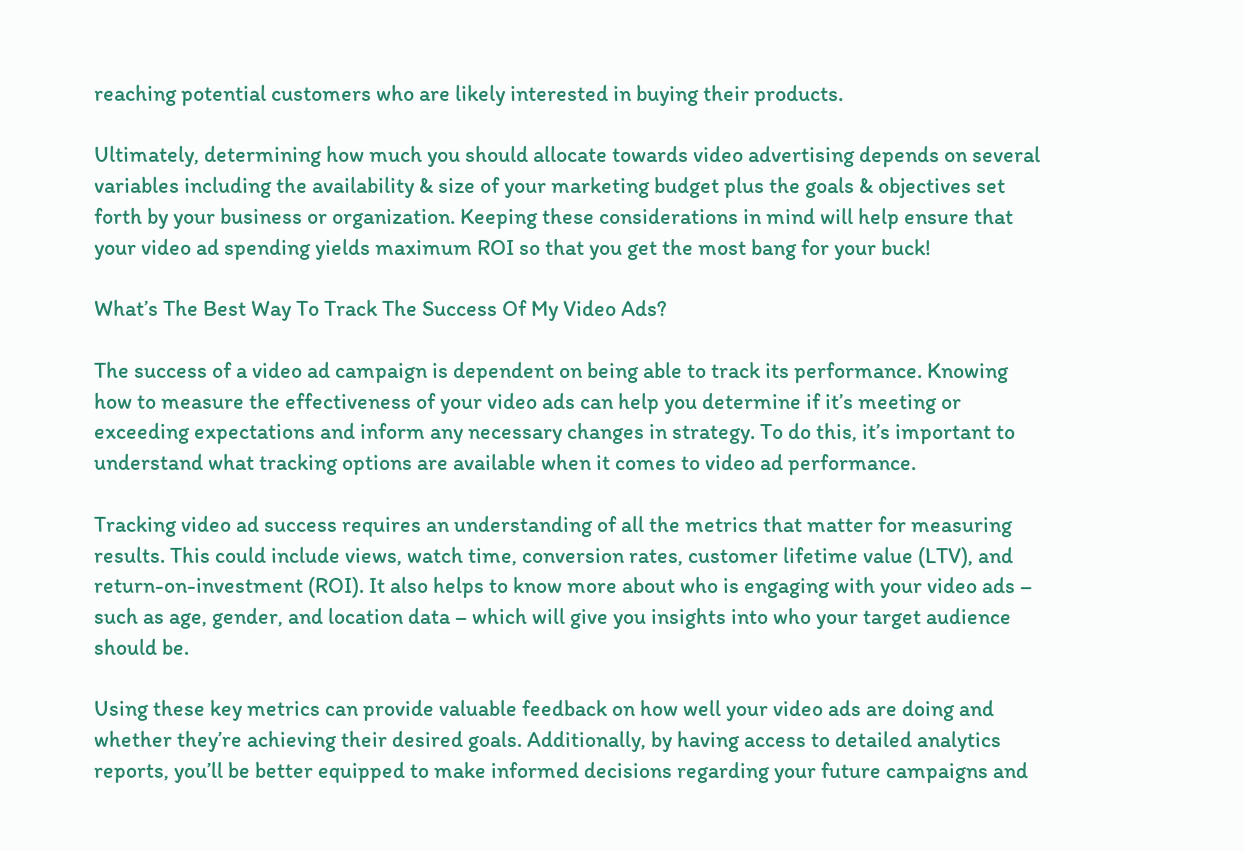reaching potential customers who are likely interested in buying their products.

Ultimately, determining how much you should allocate towards video advertising depends on several variables including the availability & size of your marketing budget plus the goals & objectives set forth by your business or organization. Keeping these considerations in mind will help ensure that your video ad spending yields maximum ROI so that you get the most bang for your buck!

What’s The Best Way To Track The Success Of My Video Ads?

The success of a video ad campaign is dependent on being able to track its performance. Knowing how to measure the effectiveness of your video ads can help you determine if it’s meeting or exceeding expectations and inform any necessary changes in strategy. To do this, it’s important to understand what tracking options are available when it comes to video ad performance.

Tracking video ad success requires an understanding of all the metrics that matter for measuring results. This could include views, watch time, conversion rates, customer lifetime value (LTV), and return-on-investment (ROI). It also helps to know more about who is engaging with your video ads – such as age, gender, and location data – which will give you insights into who your target audience should be.

Using these key metrics can provide valuable feedback on how well your video ads are doing and whether they’re achieving their desired goals. Additionally, by having access to detailed analytics reports, you’ll be better equipped to make informed decisions regarding your future campaigns and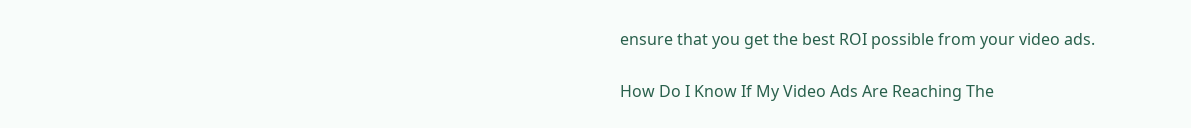ensure that you get the best ROI possible from your video ads.

How Do I Know If My Video Ads Are Reaching The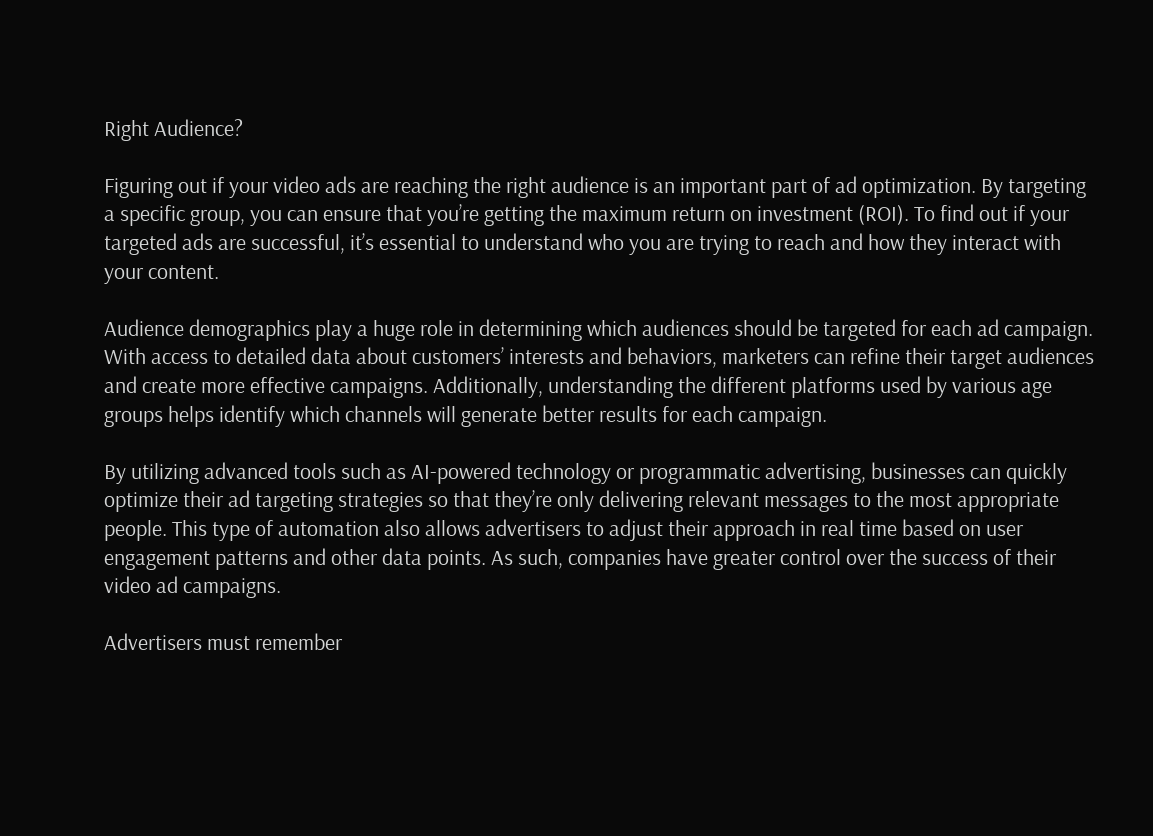Right Audience?

Figuring out if your video ads are reaching the right audience is an important part of ad optimization. By targeting a specific group, you can ensure that you’re getting the maximum return on investment (ROI). To find out if your targeted ads are successful, it’s essential to understand who you are trying to reach and how they interact with your content.

Audience demographics play a huge role in determining which audiences should be targeted for each ad campaign. With access to detailed data about customers’ interests and behaviors, marketers can refine their target audiences and create more effective campaigns. Additionally, understanding the different platforms used by various age groups helps identify which channels will generate better results for each campaign.

By utilizing advanced tools such as AI-powered technology or programmatic advertising, businesses can quickly optimize their ad targeting strategies so that they’re only delivering relevant messages to the most appropriate people. This type of automation also allows advertisers to adjust their approach in real time based on user engagement patterns and other data points. As such, companies have greater control over the success of their video ad campaigns.

Advertisers must remember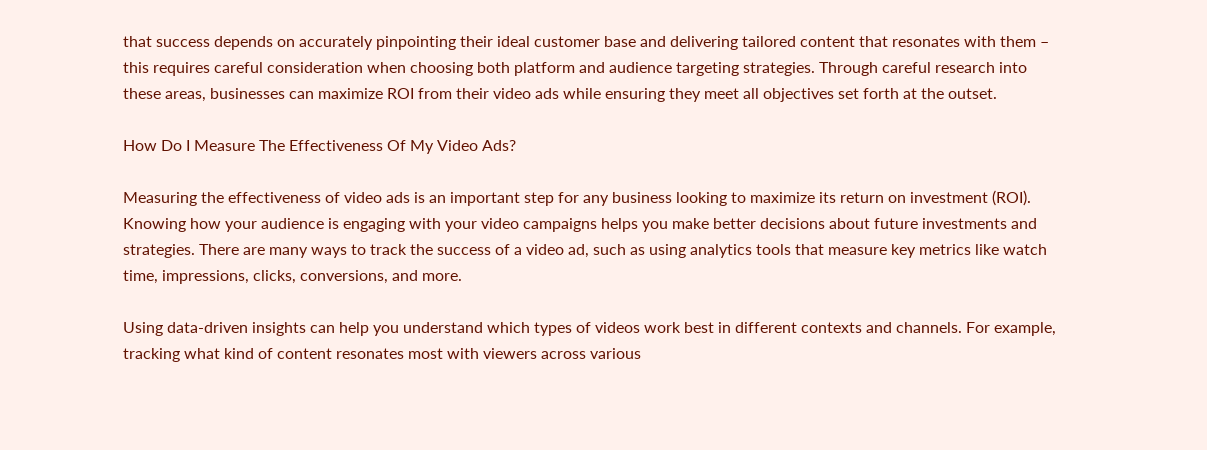that success depends on accurately pinpointing their ideal customer base and delivering tailored content that resonates with them – this requires careful consideration when choosing both platform and audience targeting strategies. Through careful research into these areas, businesses can maximize ROI from their video ads while ensuring they meet all objectives set forth at the outset.

How Do I Measure The Effectiveness Of My Video Ads?

Measuring the effectiveness of video ads is an important step for any business looking to maximize its return on investment (ROI). Knowing how your audience is engaging with your video campaigns helps you make better decisions about future investments and strategies. There are many ways to track the success of a video ad, such as using analytics tools that measure key metrics like watch time, impressions, clicks, conversions, and more.

Using data-driven insights can help you understand which types of videos work best in different contexts and channels. For example, tracking what kind of content resonates most with viewers across various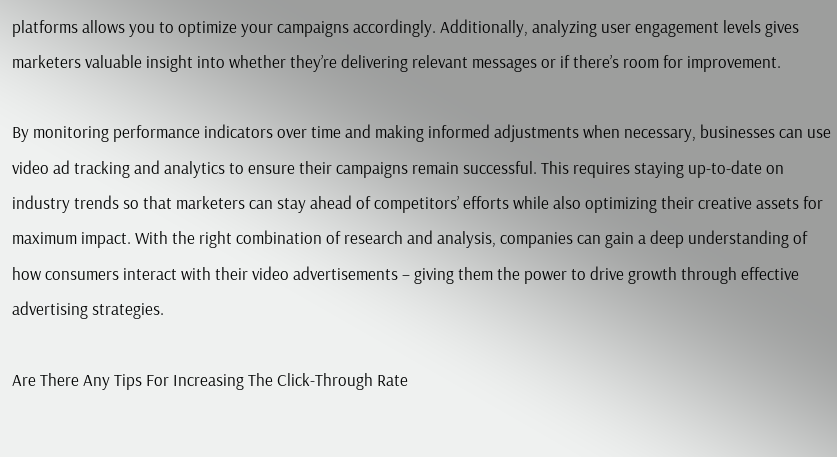platforms allows you to optimize your campaigns accordingly. Additionally, analyzing user engagement levels gives marketers valuable insight into whether they’re delivering relevant messages or if there’s room for improvement.

By monitoring performance indicators over time and making informed adjustments when necessary, businesses can use video ad tracking and analytics to ensure their campaigns remain successful. This requires staying up-to-date on industry trends so that marketers can stay ahead of competitors’ efforts while also optimizing their creative assets for maximum impact. With the right combination of research and analysis, companies can gain a deep understanding of how consumers interact with their video advertisements – giving them the power to drive growth through effective advertising strategies.

Are There Any Tips For Increasing The Click-Through Rate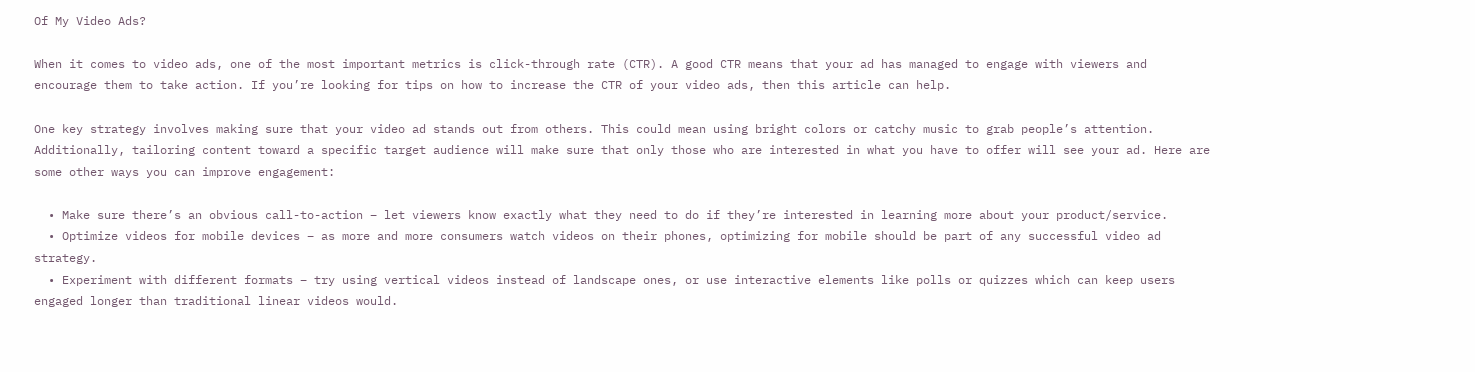Of My Video Ads?

When it comes to video ads, one of the most important metrics is click-through rate (CTR). A good CTR means that your ad has managed to engage with viewers and encourage them to take action. If you’re looking for tips on how to increase the CTR of your video ads, then this article can help.

One key strategy involves making sure that your video ad stands out from others. This could mean using bright colors or catchy music to grab people’s attention. Additionally, tailoring content toward a specific target audience will make sure that only those who are interested in what you have to offer will see your ad. Here are some other ways you can improve engagement:

  • Make sure there’s an obvious call-to-action – let viewers know exactly what they need to do if they’re interested in learning more about your product/service.
  • Optimize videos for mobile devices – as more and more consumers watch videos on their phones, optimizing for mobile should be part of any successful video ad strategy.
  • Experiment with different formats – try using vertical videos instead of landscape ones, or use interactive elements like polls or quizzes which can keep users engaged longer than traditional linear videos would.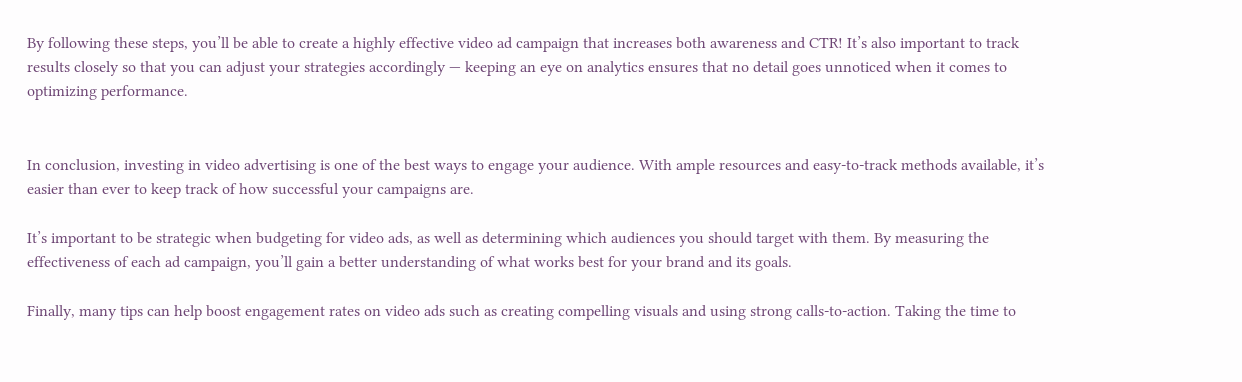By following these steps, you’ll be able to create a highly effective video ad campaign that increases both awareness and CTR! It’s also important to track results closely so that you can adjust your strategies accordingly — keeping an eye on analytics ensures that no detail goes unnoticed when it comes to optimizing performance.


In conclusion, investing in video advertising is one of the best ways to engage your audience. With ample resources and easy-to-track methods available, it’s easier than ever to keep track of how successful your campaigns are.

It’s important to be strategic when budgeting for video ads, as well as determining which audiences you should target with them. By measuring the effectiveness of each ad campaign, you’ll gain a better understanding of what works best for your brand and its goals.

Finally, many tips can help boost engagement rates on video ads such as creating compelling visuals and using strong calls-to-action. Taking the time to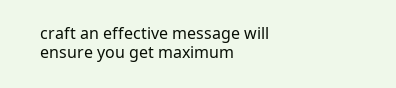craft an effective message will ensure you get maximum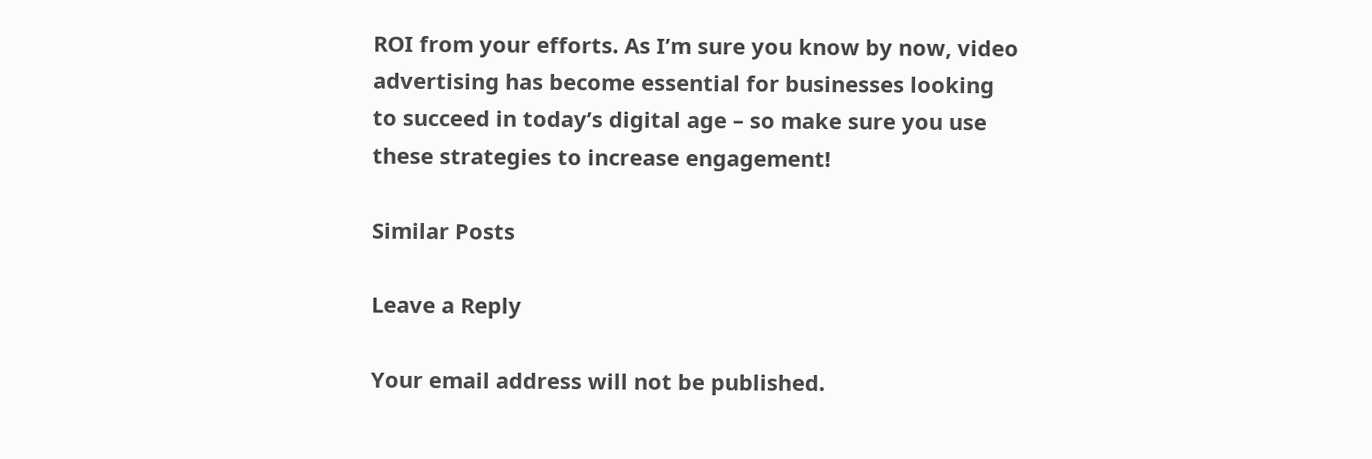ROI from your efforts. As I’m sure you know by now, video advertising has become essential for businesses looking to succeed in today’s digital age – so make sure you use these strategies to increase engagement!

Similar Posts

Leave a Reply

Your email address will not be published.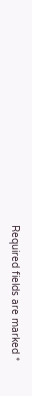Required fields are marked *